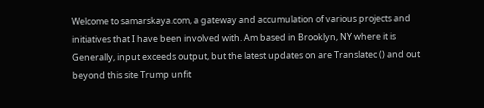Welcome to samarskaya.com, a gateway and accumulation of various projects and initiatives that I have been involved with. Am based in Brooklyn, NY where it is Generally, input exceeds output, but the latest updates on are Translatec () and out beyond this site Trump unfit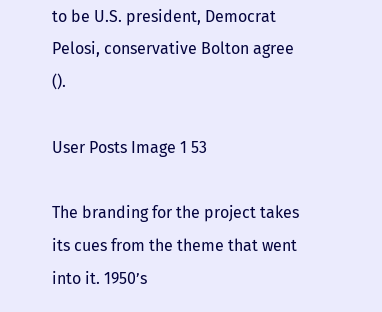to be U.S. president, Democrat Pelosi, conservative Bolton agree ().

User Posts Image 1 53

The branding for the project takes its cues from the theme that went into it. 1950’s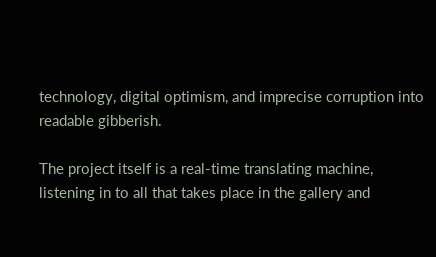technology, digital optimism, and imprecise corruption into readable gibberish.

The project itself is a real-time translating machine, listening in to all that takes place in the gallery and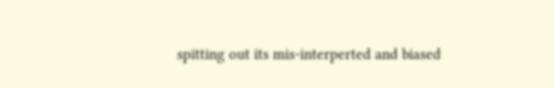spitting out its mis-interperted and biased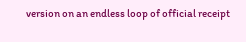version on an endless loop of official receipt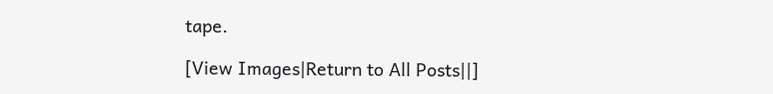tape.

[View Images|Return to All Posts||]